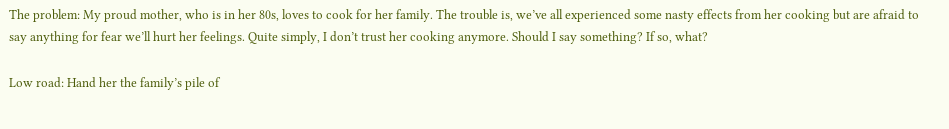The problem: My proud mother, who is in her 80s, loves to cook for her family. The trouble is, we’ve all experienced some nasty effects from her cooking but are afraid to say anything for fear we’ll hurt her feelings. Quite simply, I don’t trust her cooking anymore. Should I say something? If so, what?

Low road: Hand her the family’s pile of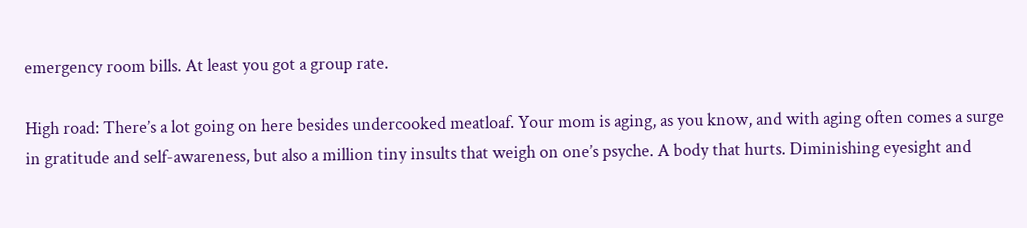emergency room bills. At least you got a group rate.

High road: There’s a lot going on here besides undercooked meatloaf. Your mom is aging, as you know, and with aging often comes a surge in gratitude and self-awareness, but also a million tiny insults that weigh on one’s psyche. A body that hurts. Diminishing eyesight and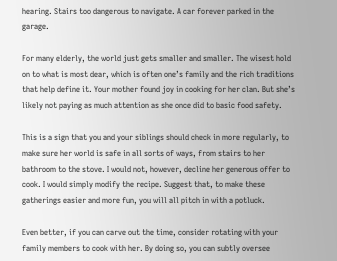hearing. Stairs too dangerous to navigate. A car forever parked in the garage.

For many elderly, the world just gets smaller and smaller. The wisest hold on to what is most dear, which is often one’s family and the rich traditions that help define it. Your mother found joy in cooking for her clan. But she’s likely not paying as much attention as she once did to basic food safety.

This is a sign that you and your siblings should check in more regularly, to make sure her world is safe in all sorts of ways, from stairs to her bathroom to the stove. I would not, however, decline her generous offer to cook. I would simply modify the recipe. Suggest that, to make these gatherings easier and more fun, you will all pitch in with a potluck.

Even better, if you can carve out the time, consider rotating with your family members to cook with her. By doing so, you can subtly oversee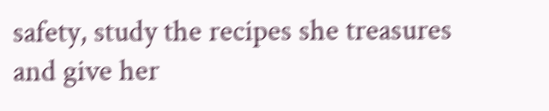safety, study the recipes she treasures and give her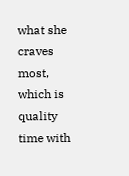what she craves most, which is quality time with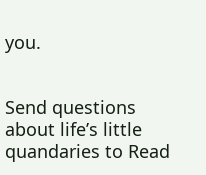you.


Send questions about life’s little quandaries to Read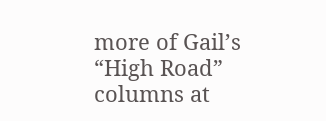more of Gail’s “High Road” columns at